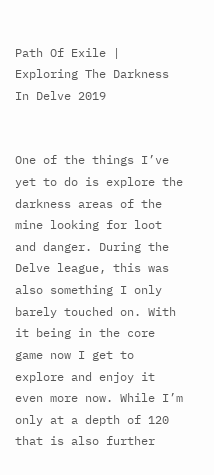Path Of Exile | Exploring The Darkness In Delve 2019


One of the things I’ve yet to do is explore the darkness areas of the mine looking for loot and danger. During the Delve league, this was also something I only barely touched on. With it being in the core game now I get to explore and enjoy it even more now. While I’m only at a depth of 120 that is also further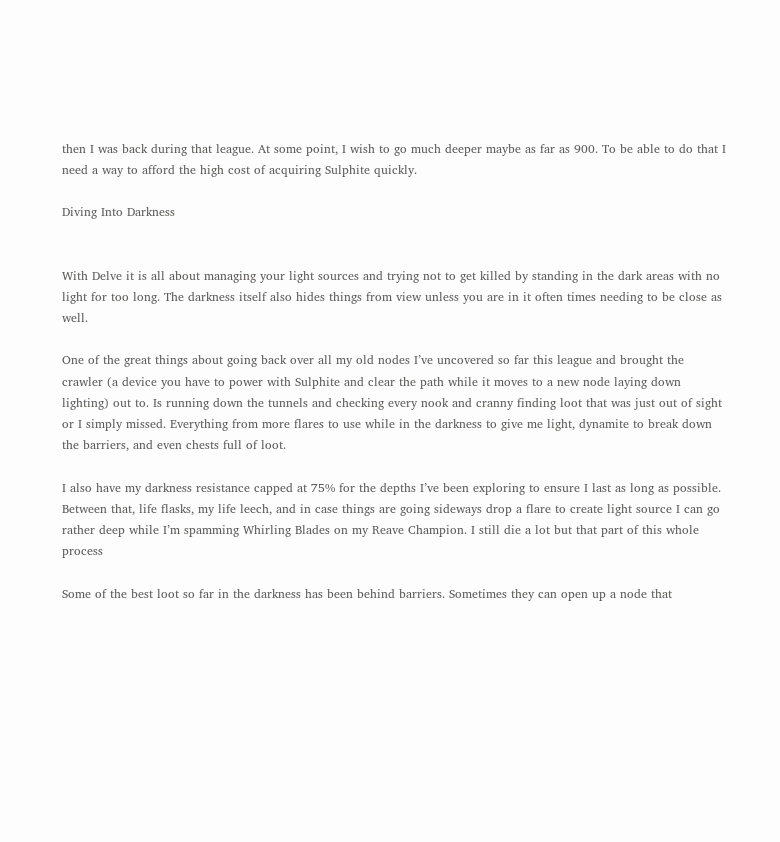then I was back during that league. At some point, I wish to go much deeper maybe as far as 900. To be able to do that I need a way to afford the high cost of acquiring Sulphite quickly.

Diving Into Darkness


With Delve it is all about managing your light sources and trying not to get killed by standing in the dark areas with no light for too long. The darkness itself also hides things from view unless you are in it often times needing to be close as well.

One of the great things about going back over all my old nodes I’ve uncovered so far this league and brought the crawler (a device you have to power with Sulphite and clear the path while it moves to a new node laying down lighting) out to. Is running down the tunnels and checking every nook and cranny finding loot that was just out of sight or I simply missed. Everything from more flares to use while in the darkness to give me light, dynamite to break down the barriers, and even chests full of loot.

I also have my darkness resistance capped at 75% for the depths I’ve been exploring to ensure I last as long as possible. Between that, life flasks, my life leech, and in case things are going sideways drop a flare to create light source I can go rather deep while I’m spamming Whirling Blades on my Reave Champion. I still die a lot but that part of this whole process

Some of the best loot so far in the darkness has been behind barriers. Sometimes they can open up a node that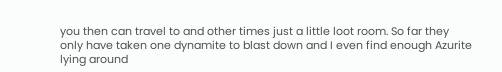you then can travel to and other times just a little loot room. So far they only have taken one dynamite to blast down and I even find enough Azurite lying around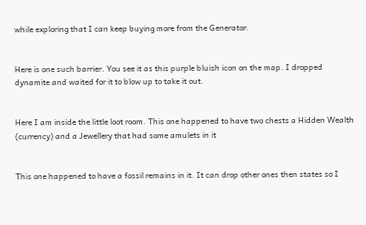while exploring that I can keep buying more from the Generator.


Here is one such barrier. You see it as this purple bluish icon on the map. I dropped dynamite and waited for it to blow up to take it out.


Here I am inside the little loot room. This one happened to have two chests a Hidden Wealth (currency) and a Jewellery that had some amulets in it


This one happened to have a fossil remains in it. It can drop other ones then states so I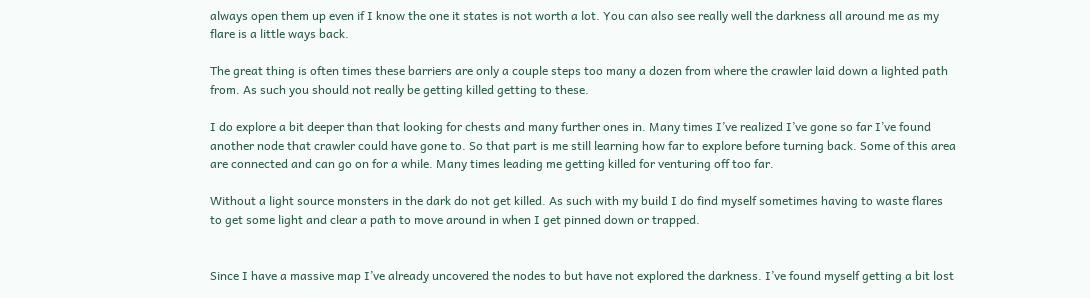always open them up even if I know the one it states is not worth a lot. You can also see really well the darkness all around me as my flare is a little ways back.

The great thing is often times these barriers are only a couple steps too many a dozen from where the crawler laid down a lighted path from. As such you should not really be getting killed getting to these.

I do explore a bit deeper than that looking for chests and many further ones in. Many times I’ve realized I’ve gone so far I’ve found another node that crawler could have gone to. So that part is me still learning how far to explore before turning back. Some of this area are connected and can go on for a while. Many times leading me getting killed for venturing off too far.

Without a light source monsters in the dark do not get killed. As such with my build I do find myself sometimes having to waste flares to get some light and clear a path to move around in when I get pinned down or trapped.


Since I have a massive map I’ve already uncovered the nodes to but have not explored the darkness. I’ve found myself getting a bit lost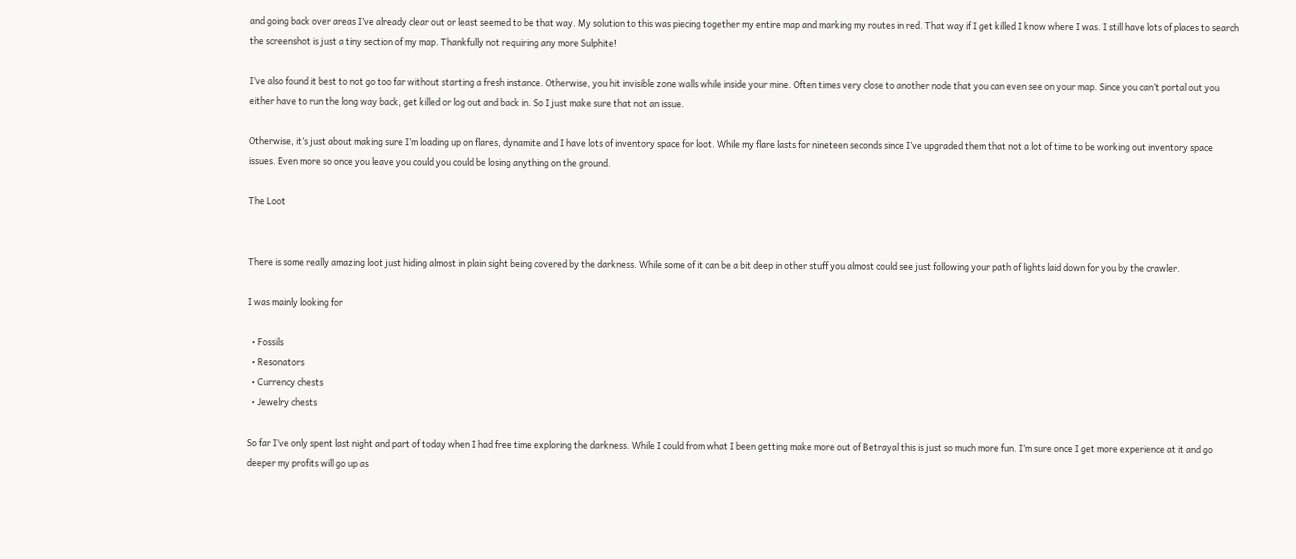and going back over areas I’ve already clear out or least seemed to be that way. My solution to this was piecing together my entire map and marking my routes in red. That way if I get killed I know where I was. I still have lots of places to search the screenshot is just a tiny section of my map. Thankfully not requiring any more Sulphite!

I’ve also found it best to not go too far without starting a fresh instance. Otherwise, you hit invisible zone walls while inside your mine. Often times very close to another node that you can even see on your map. Since you can’t portal out you either have to run the long way back, get killed or log out and back in. So I just make sure that not an issue.

Otherwise, it’s just about making sure I’m loading up on flares, dynamite and I have lots of inventory space for loot. While my flare lasts for nineteen seconds since I’ve upgraded them that not a lot of time to be working out inventory space issues. Even more so once you leave you could you could be losing anything on the ground.

The Loot


There is some really amazing loot just hiding almost in plain sight being covered by the darkness. While some of it can be a bit deep in other stuff you almost could see just following your path of lights laid down for you by the crawler.

I was mainly looking for

  • Fossils
  • Resonators
  • Currency chests
  • Jewelry chests

So far I’ve only spent last night and part of today when I had free time exploring the darkness. While I could from what I been getting make more out of Betrayal this is just so much more fun. I’m sure once I get more experience at it and go deeper my profits will go up as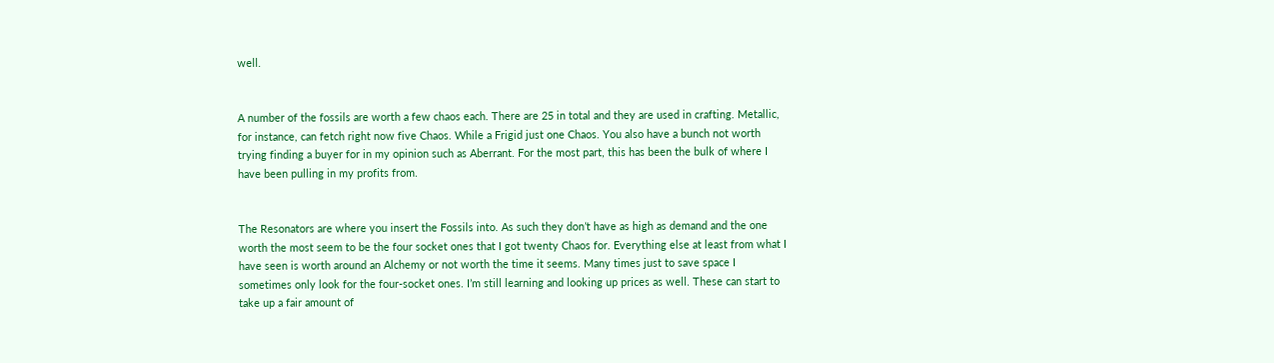well.


A number of the fossils are worth a few chaos each. There are 25 in total and they are used in crafting. Metallic, for instance, can fetch right now five Chaos. While a Frigid just one Chaos. You also have a bunch not worth trying finding a buyer for in my opinion such as Aberrant. For the most part, this has been the bulk of where I have been pulling in my profits from.


The Resonators are where you insert the Fossils into. As such they don’t have as high as demand and the one worth the most seem to be the four socket ones that I got twenty Chaos for. Everything else at least from what I have seen is worth around an Alchemy or not worth the time it seems. Many times just to save space I sometimes only look for the four-socket ones. I’m still learning and looking up prices as well. These can start to take up a fair amount of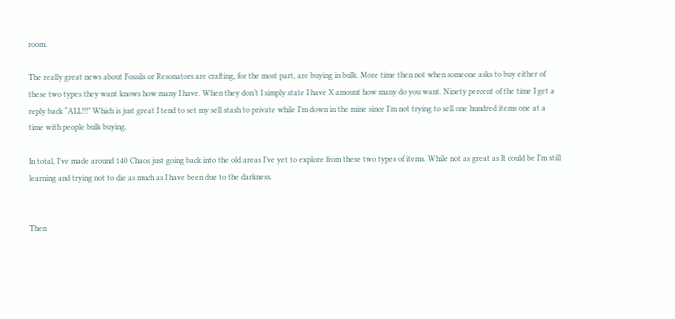room.

The really great news about Fossils or Resonators are crafting, for the most part, are buying in bulk. More time then not when someone asks to buy either of these two types they want knows how many I have. When they don’t I simply state I have X amount how many do you want. Ninety percent of the time I get a reply back “ALL!!!” Which is just great I tend to set my sell stash to private while I’m down in the mine since I’m not trying to sell one hundred items one at a time with people bulk buying.

In total, I’ve made around 140 Chaos just going back into the old areas I’ve yet to explore from these two types of items. While not as great as It could be I’m still learning and trying not to die as much as I have been due to the darkness.


Then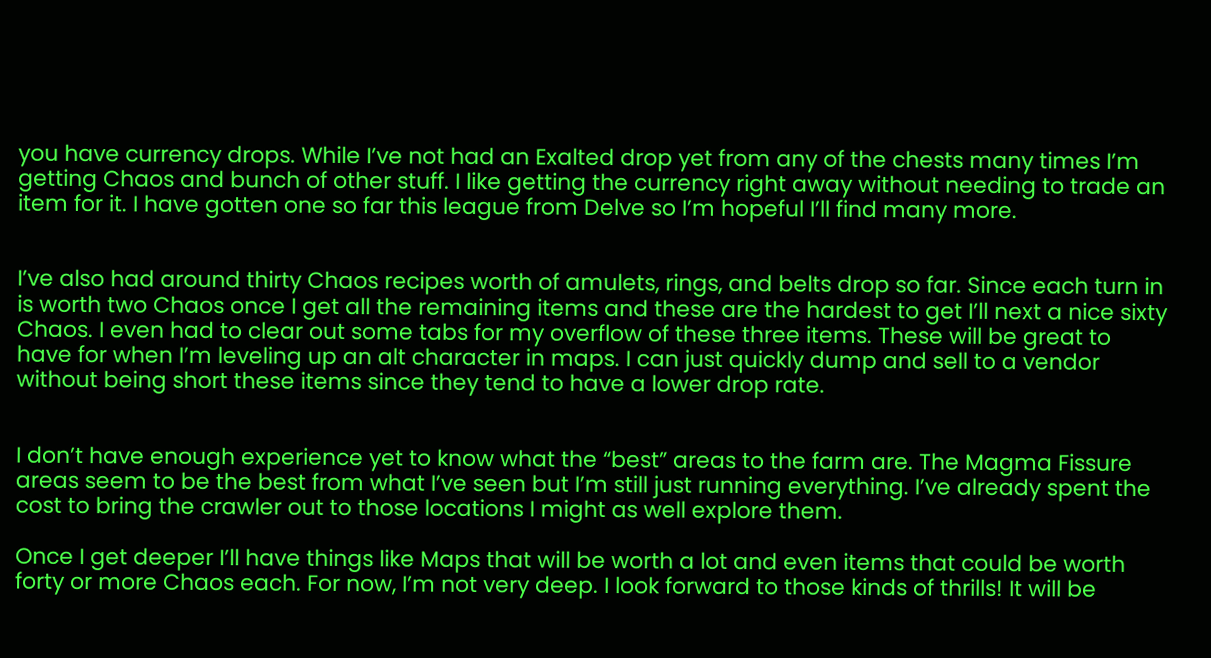you have currency drops. While I’ve not had an Exalted drop yet from any of the chests many times I’m getting Chaos and bunch of other stuff. I like getting the currency right away without needing to trade an item for it. I have gotten one so far this league from Delve so I’m hopeful I’ll find many more.


I’ve also had around thirty Chaos recipes worth of amulets, rings, and belts drop so far. Since each turn in is worth two Chaos once I get all the remaining items and these are the hardest to get I’ll next a nice sixty Chaos. I even had to clear out some tabs for my overflow of these three items. These will be great to have for when I’m leveling up an alt character in maps. I can just quickly dump and sell to a vendor without being short these items since they tend to have a lower drop rate.


I don’t have enough experience yet to know what the “best” areas to the farm are. The Magma Fissure areas seem to be the best from what I’ve seen but I’m still just running everything. I’ve already spent the cost to bring the crawler out to those locations I might as well explore them.

Once I get deeper I’ll have things like Maps that will be worth a lot and even items that could be worth forty or more Chaos each. For now, I’m not very deep. I look forward to those kinds of thrills! It will be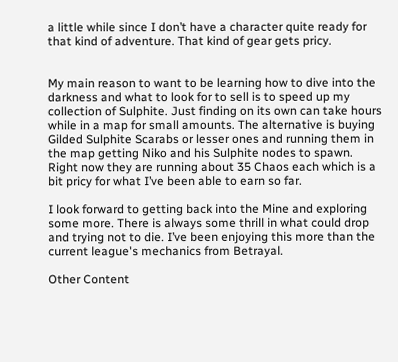a little while since I don’t have a character quite ready for that kind of adventure. That kind of gear gets pricy.


My main reason to want to be learning how to dive into the darkness and what to look for to sell is to speed up my collection of Sulphite. Just finding on its own can take hours while in a map for small amounts. The alternative is buying Gilded Sulphite Scarabs or lesser ones and running them in the map getting Niko and his Sulphite nodes to spawn. Right now they are running about 35 Chaos each which is a bit pricy for what I’ve been able to earn so far.

I look forward to getting back into the Mine and exploring some more. There is always some thrill in what could drop and trying not to die. I’ve been enjoying this more than the current league's mechanics from Betrayal.

Other Content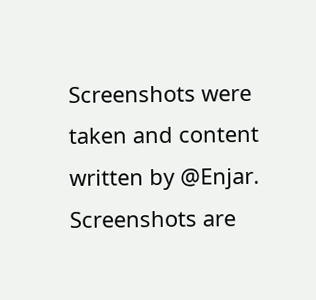Screenshots were taken and content written by @Enjar. Screenshots are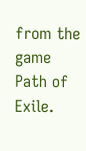from the game Path of Exile.